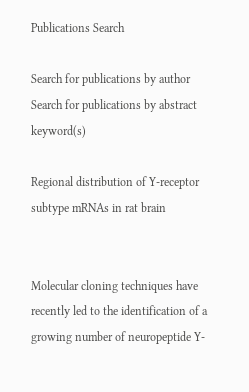Publications Search

Search for publications by author
Search for publications by abstract keyword(s)

Regional distribution of Y-receptor subtype mRNAs in rat brain


Molecular cloning techniques have recently led to the identification of a growing number of neuropeptide Y-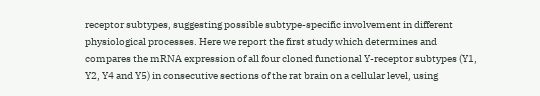receptor subtypes, suggesting possible subtype-specific involvement in different physiological processes. Here we report the first study which determines and compares the mRNA expression of all four cloned functional Y-receptor subtypes (Y1, Y2, Y4 and Y5) in consecutive sections of the rat brain on a cellular level, using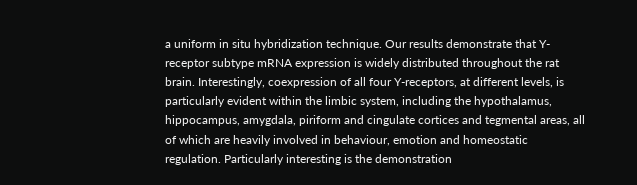a uniform in situ hybridization technique. Our results demonstrate that Y-receptor subtype mRNA expression is widely distributed throughout the rat brain. Interestingly, coexpression of all four Y-receptors, at different levels, is particularly evident within the limbic system, including the hypothalamus, hippocampus, amygdala, piriform and cingulate cortices and tegmental areas, all of which are heavily involved in behaviour, emotion and homeostatic regulation. Particularly interesting is the demonstration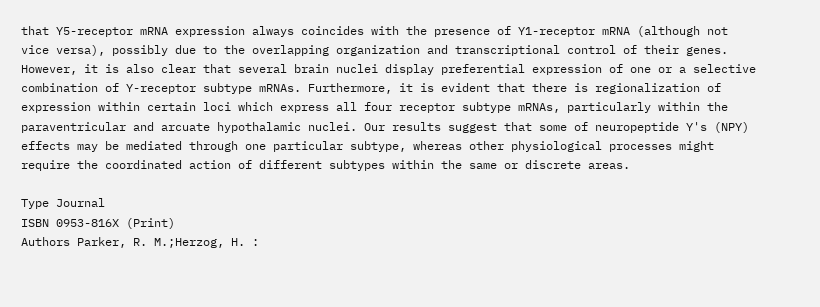that Y5-receptor mRNA expression always coincides with the presence of Y1-receptor mRNA (although not vice versa), possibly due to the overlapping organization and transcriptional control of their genes. However, it is also clear that several brain nuclei display preferential expression of one or a selective combination of Y-receptor subtype mRNAs. Furthermore, it is evident that there is regionalization of expression within certain loci which express all four receptor subtype mRNAs, particularly within the paraventricular and arcuate hypothalamic nuclei. Our results suggest that some of neuropeptide Y's (NPY) effects may be mediated through one particular subtype, whereas other physiological processes might require the coordinated action of different subtypes within the same or discrete areas.

Type Journal
ISBN 0953-816X (Print)
Authors Parker, R. M.;Herzog, H. :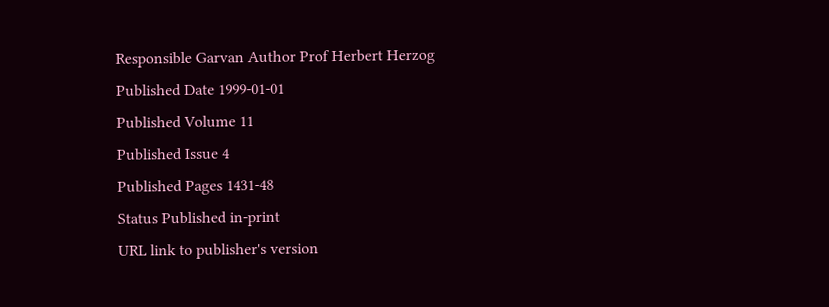Responsible Garvan Author Prof Herbert Herzog
Published Date 1999-01-01
Published Volume 11
Published Issue 4
Published Pages 1431-48
Status Published in-print
URL link to publisher's version